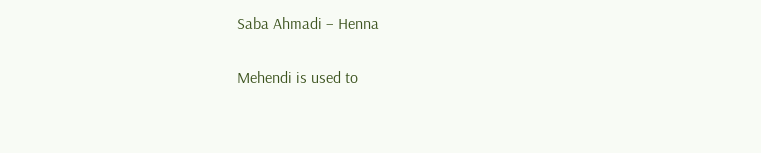Saba Ahmadi – Henna

Mehendi is used to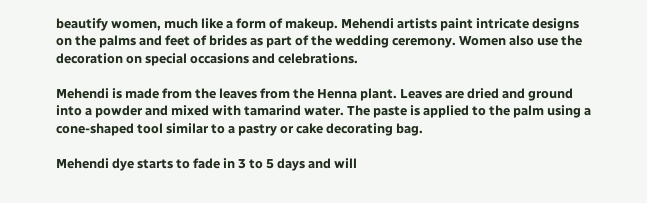beautify women, much like a form of makeup. Mehendi artists paint intricate designs on the palms and feet of brides as part of the wedding ceremony. Women also use the decoration on special occasions and celebrations.

Mehendi is made from the leaves from the Henna plant. Leaves are dried and ground into a powder and mixed with tamarind water. The paste is applied to the palm using a cone-shaped tool similar to a pastry or cake decorating bag.

Mehendi dye starts to fade in 3 to 5 days and will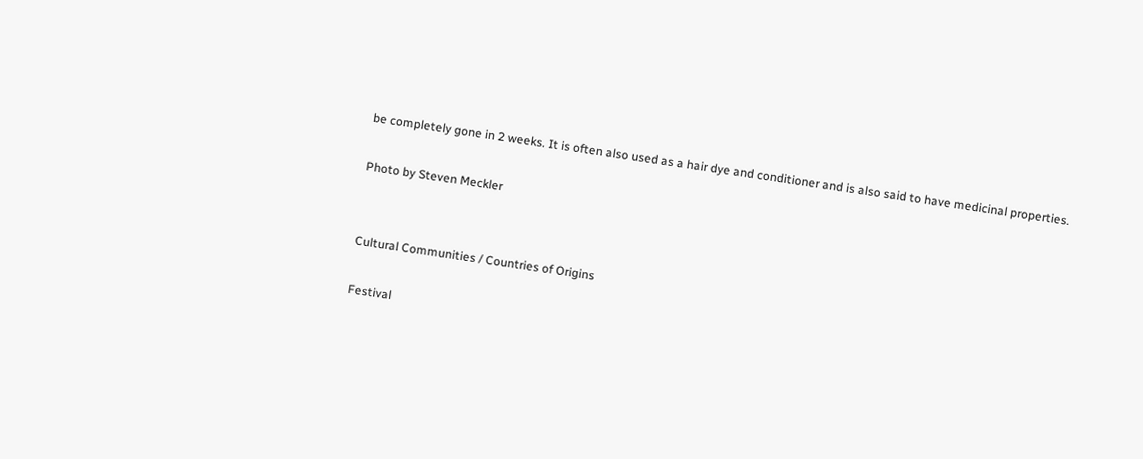be completely gone in 2 weeks. It is often also used as a hair dye and conditioner and is also said to have medicinal properties.

Photo by Steven Meckler


Cultural Communities / Countries of Origins

Festival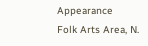Appearance
Folk Arts Area, N.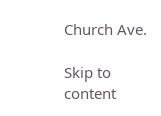Church Ave.

Skip to content